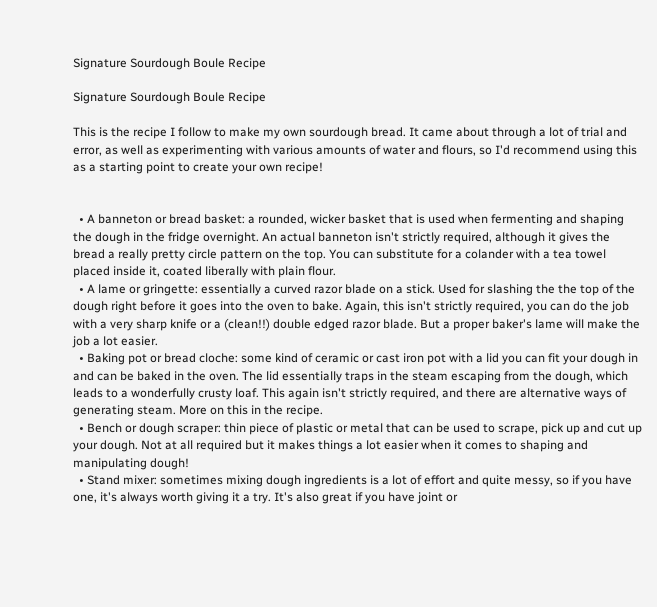Signature Sourdough Boule Recipe

Signature Sourdough Boule Recipe

This is the recipe I follow to make my own sourdough bread. It came about through a lot of trial and error, as well as experimenting with various amounts of water and flours, so I'd recommend using this as a starting point to create your own recipe!


  • A banneton or bread basket: a rounded, wicker basket that is used when fermenting and shaping the dough in the fridge overnight. An actual banneton isn't strictly required, although it gives the bread a really pretty circle pattern on the top. You can substitute for a colander with a tea towel placed inside it, coated liberally with plain flour.
  • A lame or gringette: essentially a curved razor blade on a stick. Used for slashing the the top of the dough right before it goes into the oven to bake. Again, this isn't strictly required, you can do the job with a very sharp knife or a (clean!!) double edged razor blade. But a proper baker's lame will make the job a lot easier.
  • Baking pot or bread cloche: some kind of ceramic or cast iron pot with a lid you can fit your dough in and can be baked in the oven. The lid essentially traps in the steam escaping from the dough, which leads to a wonderfully crusty loaf. This again isn't strictly required, and there are alternative ways of generating steam. More on this in the recipe.
  • Bench or dough scraper: thin piece of plastic or metal that can be used to scrape, pick up and cut up your dough. Not at all required but it makes things a lot easier when it comes to shaping and manipulating dough!
  • Stand mixer: sometimes mixing dough ingredients is a lot of effort and quite messy, so if you have one, it's always worth giving it a try. It's also great if you have joint or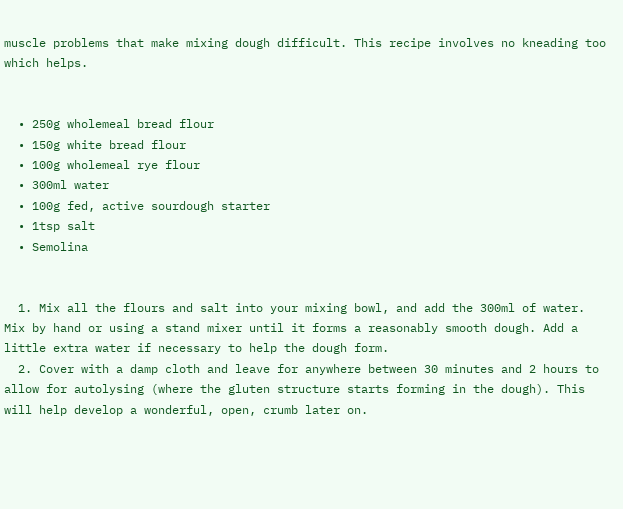muscle problems that make mixing dough difficult. This recipe involves no kneading too which helps.


  • 250g wholemeal bread flour
  • 150g white bread flour
  • 100g wholemeal rye flour
  • 300ml water
  • 100g fed, active sourdough starter
  • 1tsp salt
  • Semolina


  1. Mix all the flours and salt into your mixing bowl, and add the 300ml of water. Mix by hand or using a stand mixer until it forms a reasonably smooth dough. Add a little extra water if necessary to help the dough form.
  2. Cover with a damp cloth and leave for anywhere between 30 minutes and 2 hours to allow for autolysing (where the gluten structure starts forming in the dough). This will help develop a wonderful, open, crumb later on.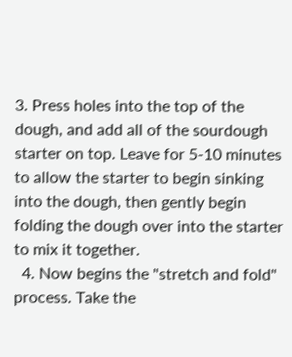3. Press holes into the top of the dough, and add all of the sourdough starter on top. Leave for 5-10 minutes to allow the starter to begin sinking into the dough, then gently begin folding the dough over into the starter to mix it together.
  4. Now begins the "stretch and fold" process. Take the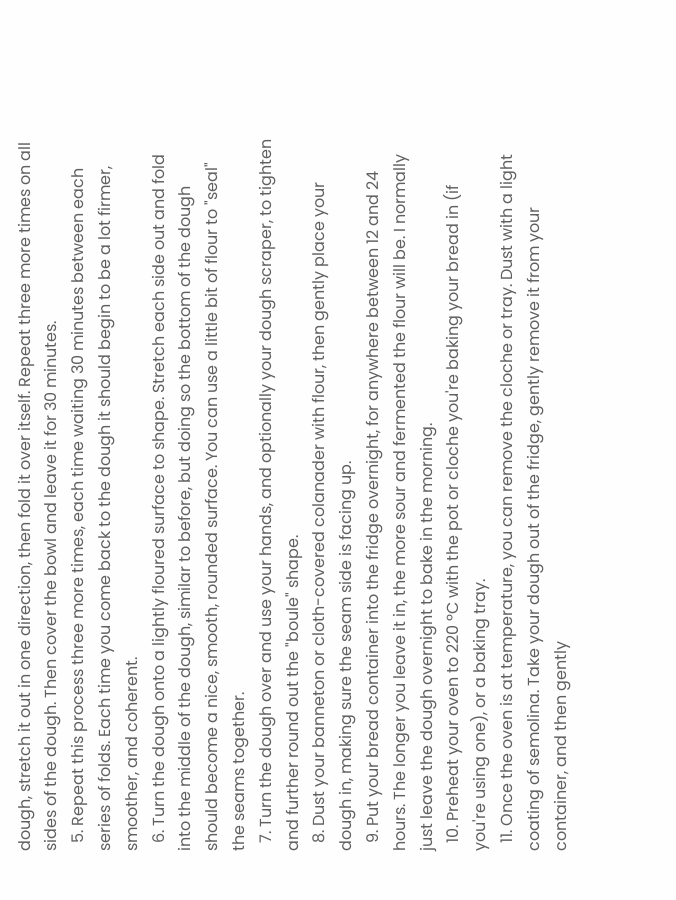dough, stretch it out in one direction, then fold it over itself. Repeat three more times on all sides of the dough. Then cover the bowl and leave it for 30 minutes.
  5. Repeat this process three more times, each time waiting 30 minutes between each series of folds. Each time you come back to the dough it should begin to be a lot firmer, smoother, and coherent.
  6. Turn the dough onto a lightly floured surface to shape. Stretch each side out and fold into the middle of the dough, similar to before, but doing so the bottom of the dough should become a nice, smooth, rounded surface. You can use a little bit of flour to "seal" the seams together.
  7. Turn the dough over and use your hands, and optionally your dough scraper, to tighten and further round out the "boule" shape.
  8. Dust your banneton or cloth-covered colanader with flour, then gently place your dough in, making sure the seam side is facing up.
  9. Put your bread container into the fridge overnight, for anywhere between 12 and 24 hours. The longer you leave it in, the more sour and fermented the flour will be. I normally just leave the dough overnight to bake in the morning.
  10. Preheat your oven to 220 ºC with the pot or cloche you're baking your bread in (if you're using one), or a baking tray.
  11. Once the oven is at temperature, you can remove the cloche or tray. Dust with a light coating of semolina. Take your dough out of the fridge, gently remove it from your container, and then gently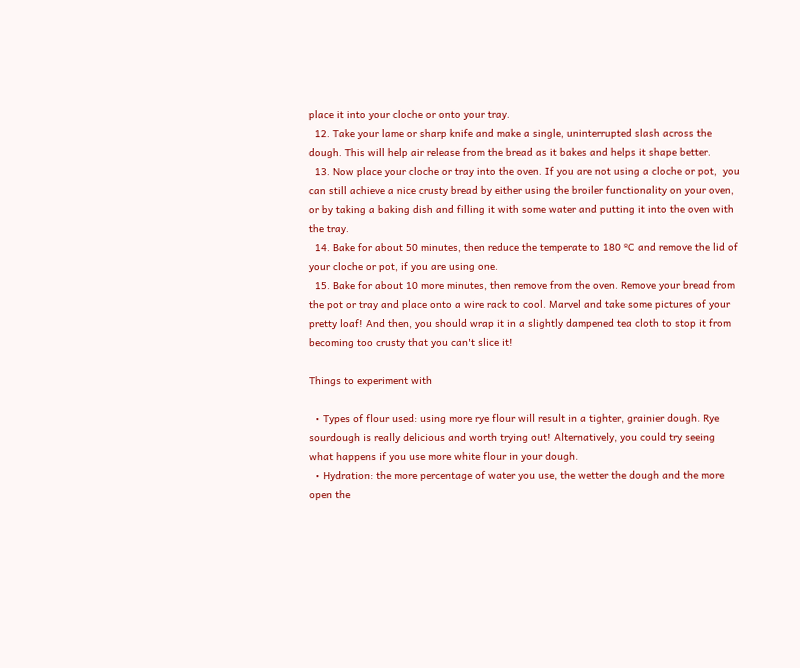place it into your cloche or onto your tray.
  12. Take your lame or sharp knife and make a single, uninterrupted slash across the dough. This will help air release from the bread as it bakes and helps it shape better.
  13. Now place your cloche or tray into the oven. If you are not using a cloche or pot,  you can still achieve a nice crusty bread by either using the broiler functionality on your oven, or by taking a baking dish and filling it with some water and putting it into the oven with the tray.
  14. Bake for about 50 minutes, then reduce the temperate to 180 ºC and remove the lid of your cloche or pot, if you are using one.
  15. Bake for about 10 more minutes, then remove from the oven. Remove your bread from the pot or tray and place onto a wire rack to cool. Marvel and take some pictures of your pretty loaf! And then, you should wrap it in a slightly dampened tea cloth to stop it from becoming too crusty that you can't slice it!

Things to experiment with

  • Types of flour used: using more rye flour will result in a tighter, grainier dough. Rye sourdough is really delicious and worth trying out! Alternatively, you could try seeing what happens if you use more white flour in your dough.
  • Hydration: the more percentage of water you use, the wetter the dough and the more open the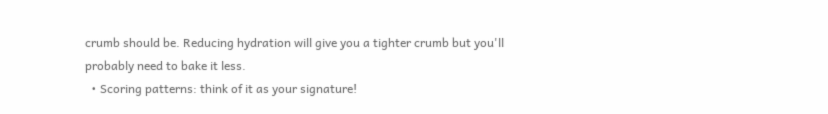crumb should be. Reducing hydration will give you a tighter crumb but you'll probably need to bake it less.
  • Scoring patterns: think of it as your signature!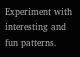Experiment with interesting and fun patterns.